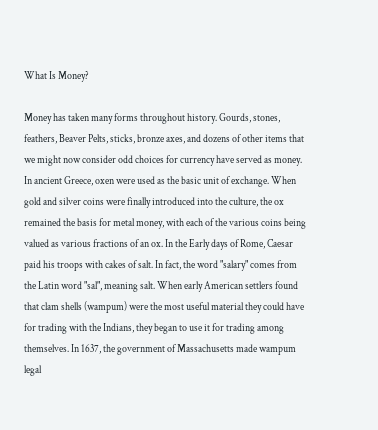What Is Money?

Money has taken many forms throughout history. Gourds, stones, feathers, Beaver Pelts, sticks, bronze axes, and dozens of other items that we might now consider odd choices for currency have served as money. In ancient Greece, oxen were used as the basic unit of exchange. When gold and silver coins were finally introduced into the culture, the ox remained the basis for metal money, with each of the various coins being valued as various fractions of an ox. In the Early days of Rome, Caesar paid his troops with cakes of salt. In fact, the word "salary" comes from the Latin word "sal", meaning salt. When early American settlers found that clam shells (wampum) were the most useful material they could have for trading with the Indians, they began to use it for trading among themselves. In 1637, the government of Massachusetts made wampum legal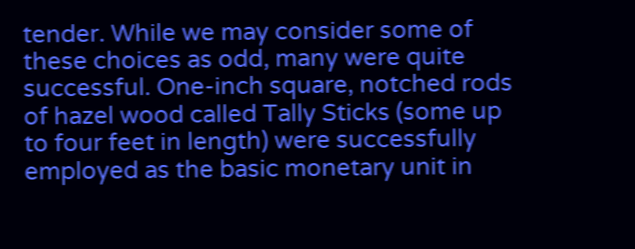tender. While we may consider some of these choices as odd, many were quite successful. One-inch square, notched rods of hazel wood called Tally Sticks (some up to four feet in length) were successfully employed as the basic monetary unit in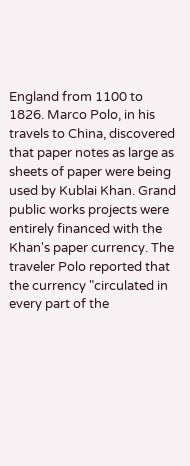England from 1100 to 1826. Marco Polo, in his travels to China, discovered that paper notes as large as sheets of paper were being used by Kublai Khan. Grand public works projects were entirely financed with the Khan's paper currency. The traveler Polo reported that the currency "circulated in every part of the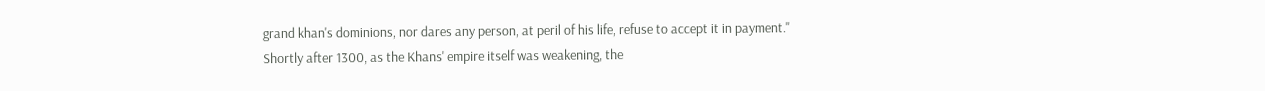grand khan's dominions, nor dares any person, at peril of his life, refuse to accept it in payment." Shortly after 1300, as the Khans' empire itself was weakening, the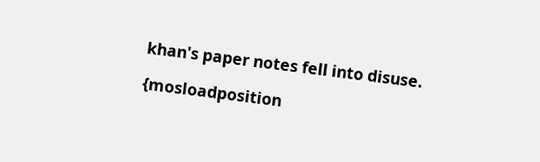khan's paper notes fell into disuse.

{mosloadposition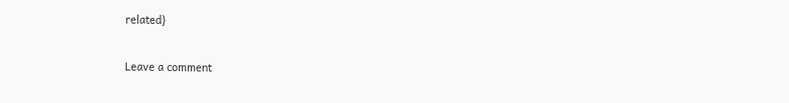related}

Leave a comment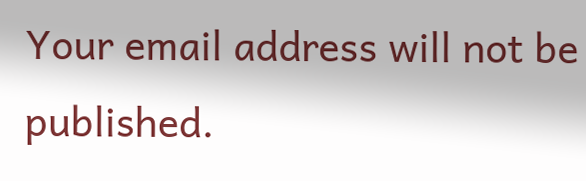Your email address will not be published.